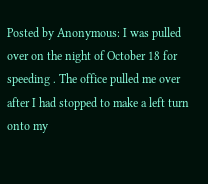Posted by Anonymous: I was pulled over on the night of October 18 for speeding . The office pulled me over after I had stopped to make a left turn onto my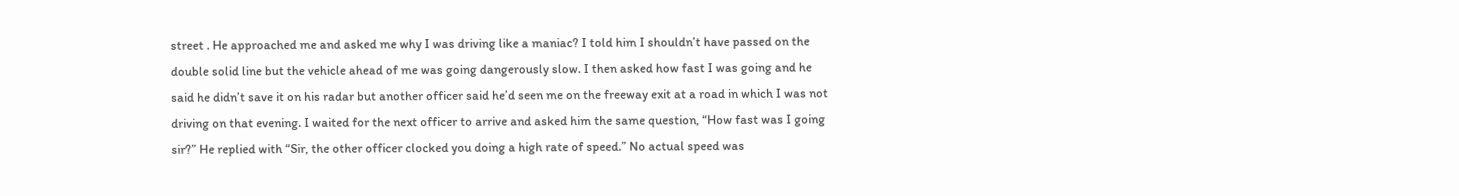street . He approached me and asked me why I was driving like a maniac? I told him I shouldn’t have passed on the double solid line but the vehicle ahead of me was going dangerously slow. I then asked how fast I was going and he said he didn’t save it on his radar but another officer said he’d seen me on the freeway exit at a road in which I was not driving on that evening. I waited for the next officer to arrive and asked him the same question, “How fast was I going sir?” He replied with “Sir, the other officer clocked you doing a high rate of speed.” No actual speed was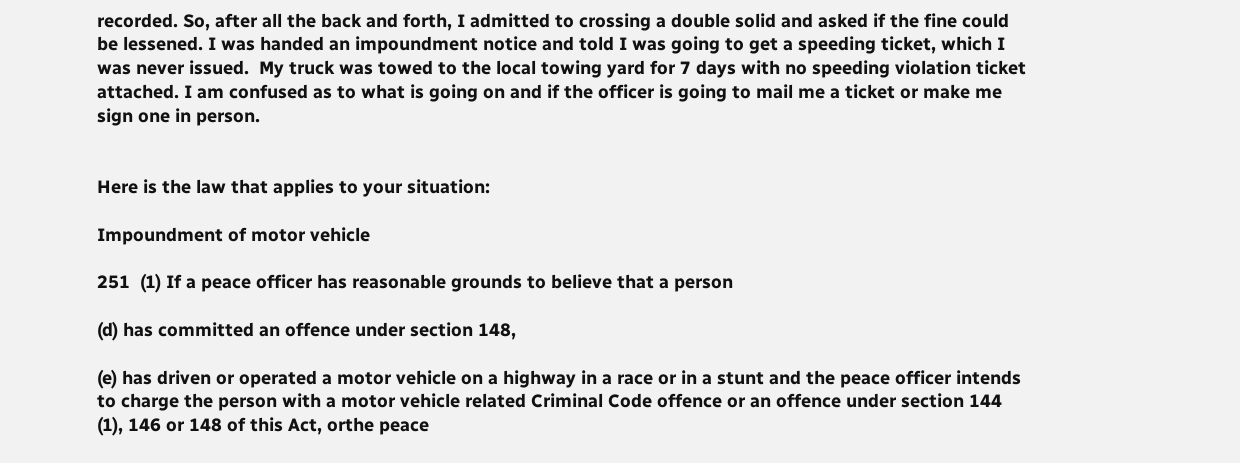recorded. So, after all the back and forth, I admitted to crossing a double solid and asked if the fine could be lessened. I was handed an impoundment notice and told I was going to get a speeding ticket, which I was never issued.  My truck was towed to the local towing yard for 7 days with no speeding violation ticket attached. I am confused as to what is going on and if the officer is going to mail me a ticket or make me sign one in person.


Here is the law that applies to your situation:

Impoundment of motor vehicle

251  (1) If a peace officer has reasonable grounds to believe that a person

(d) has committed an offence under section 148,

(e) has driven or operated a motor vehicle on a highway in a race or in a stunt and the peace officer intends to charge the person with a motor vehicle related Criminal Code offence or an offence under section 144 (1), 146 or 148 of this Act, orthe peace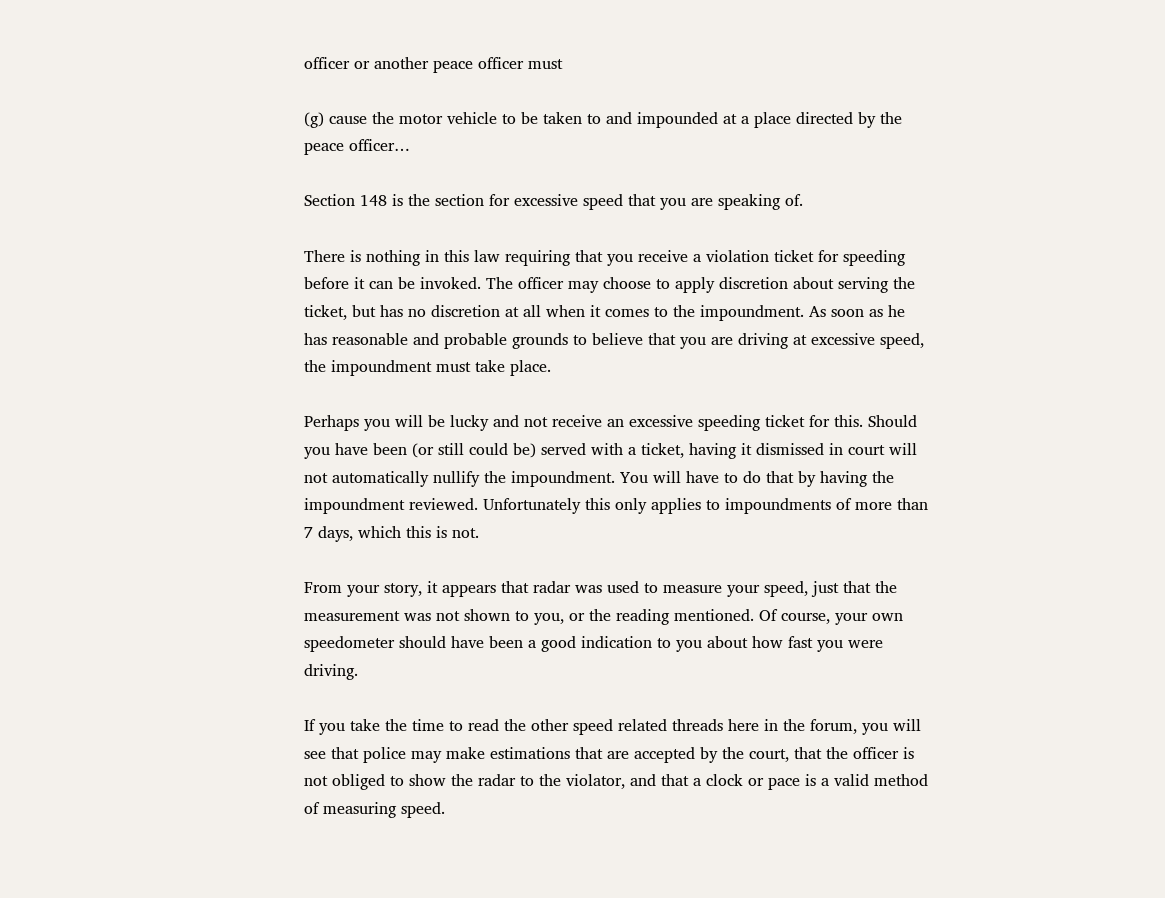officer or another peace officer must

(g) cause the motor vehicle to be taken to and impounded at a place directed by the peace officer…

Section 148 is the section for excessive speed that you are speaking of.

There is nothing in this law requiring that you receive a violation ticket for speeding before it can be invoked. The officer may choose to apply discretion about serving the ticket, but has no discretion at all when it comes to the impoundment. As soon as he has reasonable and probable grounds to believe that you are driving at excessive speed, the impoundment must take place.

Perhaps you will be lucky and not receive an excessive speeding ticket for this. Should you have been (or still could be) served with a ticket, having it dismissed in court will not automatically nullify the impoundment. You will have to do that by having the impoundment reviewed. Unfortunately this only applies to impoundments of more than 7 days, which this is not.

From your story, it appears that radar was used to measure your speed, just that the measurement was not shown to you, or the reading mentioned. Of course, your own speedometer should have been a good indication to you about how fast you were driving.

If you take the time to read the other speed related threads here in the forum, you will see that police may make estimations that are accepted by the court, that the officer is not obliged to show the radar to the violator, and that a clock or pace is a valid method of measuring speed.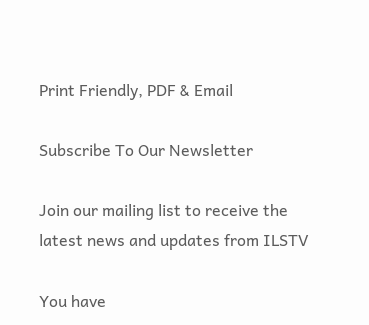Print Friendly, PDF & Email

Subscribe To Our Newsletter

Join our mailing list to receive the latest news and updates from ILSTV

You have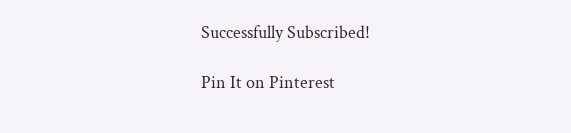Successfully Subscribed!

Pin It on Pinterest